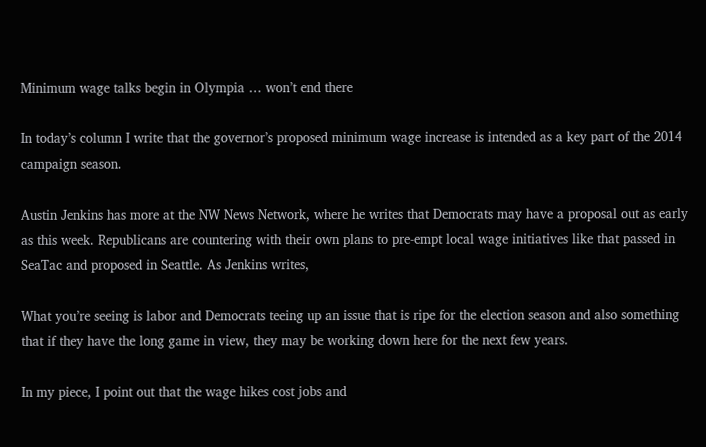Minimum wage talks begin in Olympia … won’t end there

In today’s column I write that the governor’s proposed minimum wage increase is intended as a key part of the 2014 campaign season.

Austin Jenkins has more at the NW News Network, where he writes that Democrats may have a proposal out as early as this week. Republicans are countering with their own plans to pre-empt local wage initiatives like that passed in SeaTac and proposed in Seattle. As Jenkins writes,

What you’re seeing is labor and Democrats teeing up an issue that is ripe for the election season and also something that if they have the long game in view, they may be working down here for the next few years.

In my piece, I point out that the wage hikes cost jobs and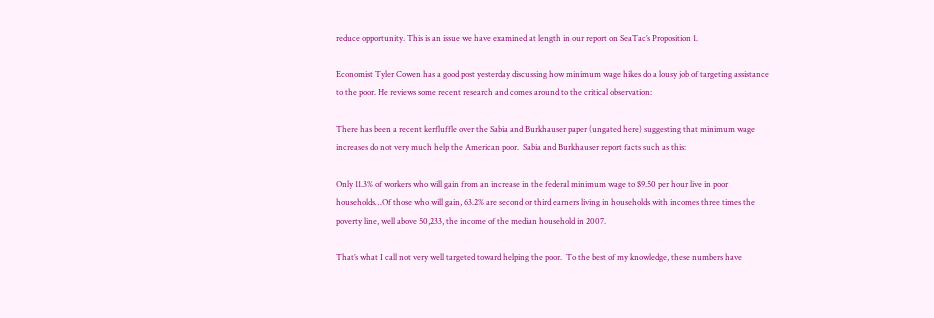reduce opportunity. This is an issue we have examined at length in our report on SeaTac’s Proposition 1.

Economist Tyler Cowen has a good post yesterday discussing how minimum wage hikes do a lousy job of targeting assistance to the poor. He reviews some recent research and comes around to the critical observation:

There has been a recent kerfluffle over the Sabia and Burkhauser paper (ungated here) suggesting that minimum wage increases do not very much help the American poor.  Sabia and Burkhauser report facts such as this:

Only 11.3% of workers who will gain from an increase in the federal minimum wage to $9.50 per hour live in poor households…Of those who will gain, 63.2% are second or third earners living in households with incomes three times the poverty line, well above 50,233, the income of the median household in 2007.

That’s what I call not very well targeted toward helping the poor.  To the best of my knowledge, these numbers have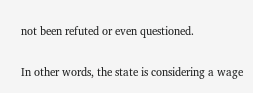not been refuted or even questioned.

In other words, the state is considering a wage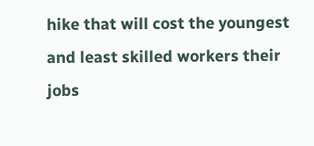hike that will cost the youngest and least skilled workers their jobs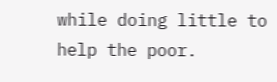while doing little to help the poor.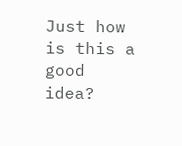Just how is this a good idea?